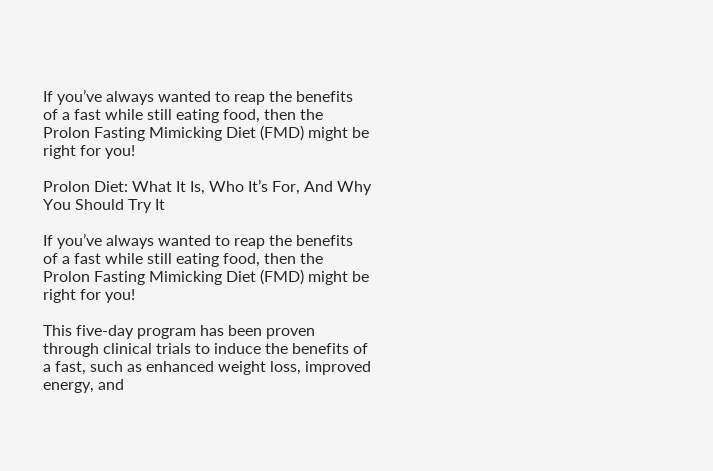If you’ve always wanted to reap the benefits of a fast while still eating food, then the Prolon Fasting Mimicking Diet (FMD) might be right for you!

Prolon Diet: What It Is, Who It’s For, And Why You Should Try It

If you’ve always wanted to reap the benefits of a fast while still eating food, then the Prolon Fasting Mimicking Diet (FMD) might be right for you!

This five-day program has been proven through clinical trials to induce the benefits of a fast, such as enhanced weight loss, improved energy, and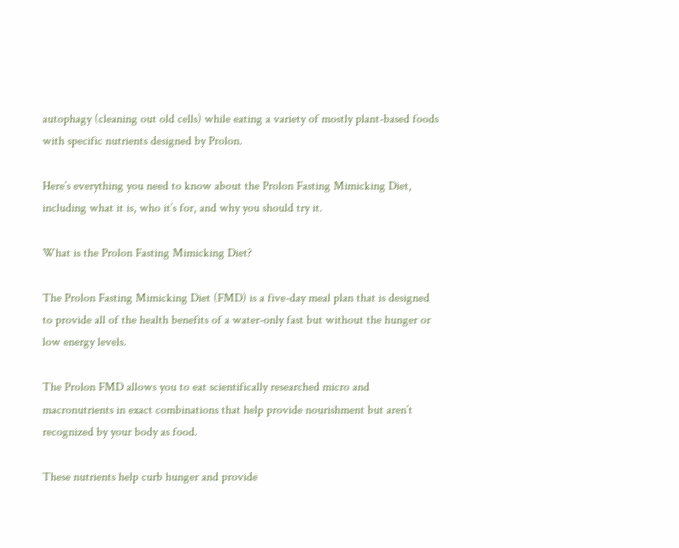autophagy (cleaning out old cells) while eating a variety of mostly plant-based foods with specific nutrients designed by Prolon.

Here’s everything you need to know about the Prolon Fasting Mimicking Diet, including what it is, who it’s for, and why you should try it.

What is the Prolon Fasting Mimicking Diet?

The Prolon Fasting Mimicking Diet (FMD) is a five-day meal plan that is designed to provide all of the health benefits of a water-only fast but without the hunger or low energy levels.

The Prolon FMD allows you to eat scientifically researched micro and macronutrients in exact combinations that help provide nourishment but aren’t recognized by your body as food.

These nutrients help curb hunger and provide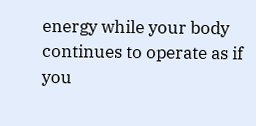energy while your body continues to operate as if you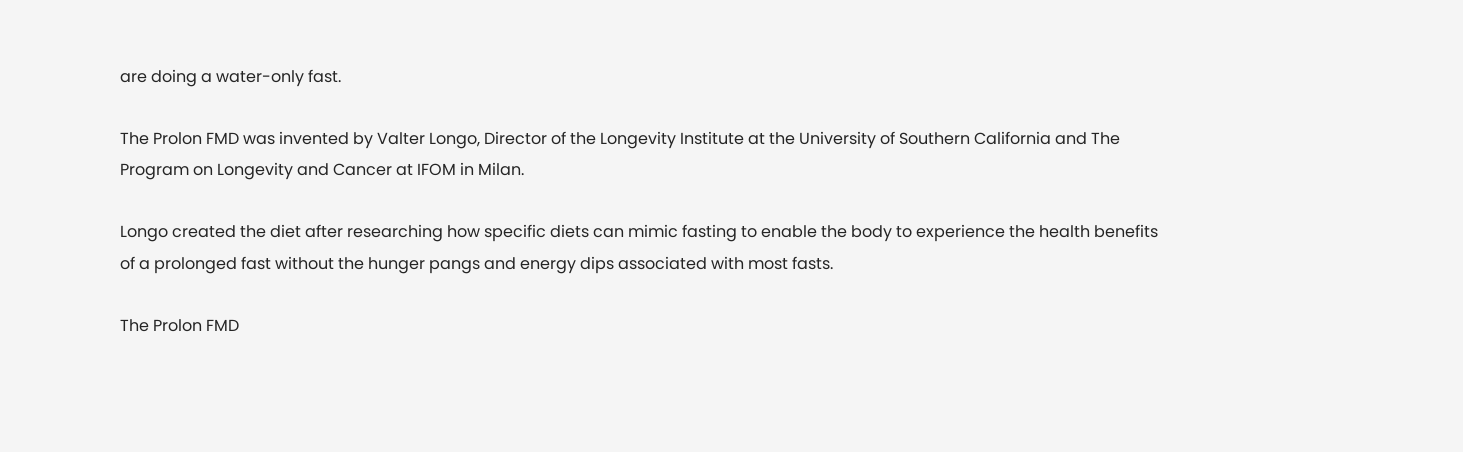are doing a water-only fast.

The Prolon FMD was invented by Valter Longo, Director of the Longevity Institute at the University of Southern California and The Program on Longevity and Cancer at IFOM in Milan.

Longo created the diet after researching how specific diets can mimic fasting to enable the body to experience the health benefits of a prolonged fast without the hunger pangs and energy dips associated with most fasts.

The Prolon FMD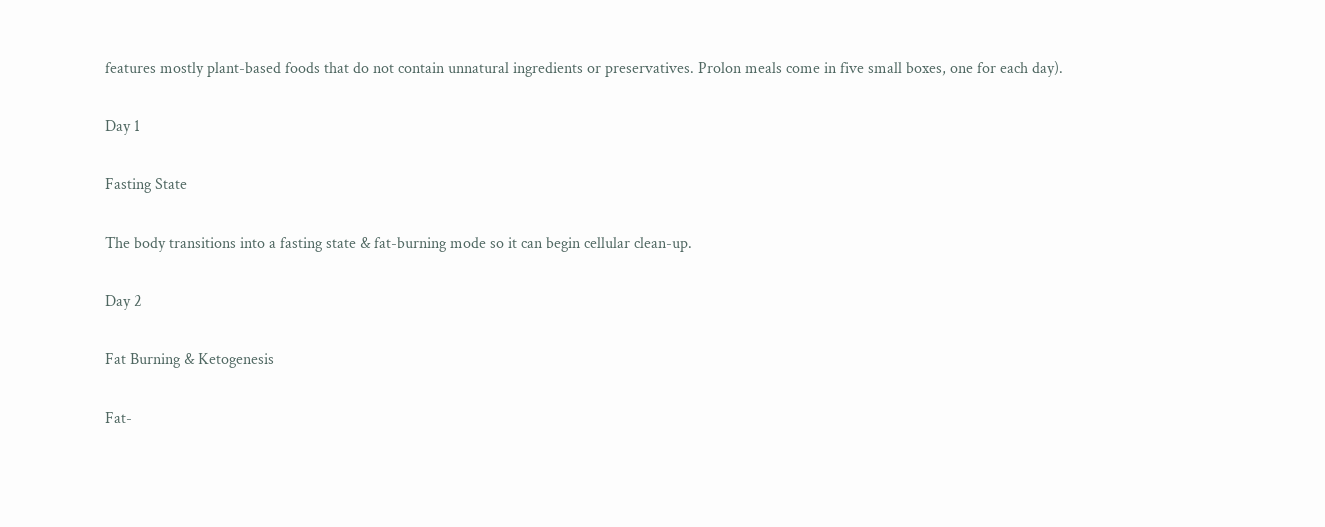features mostly plant-based foods that do not contain unnatural ingredients or preservatives. Prolon meals come in five small boxes, one for each day).

Day 1

Fasting State

The body transitions into a fasting state & fat-burning mode so it can begin cellular clean-up.

Day 2

Fat Burning & Ketogenesis

Fat-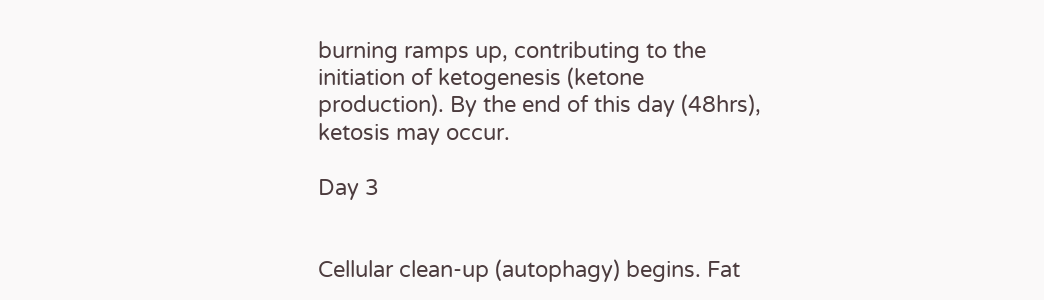burning ramps up, contributing to the initiation of ketogenesis (ketone production). By the end of this day (48hrs), ketosis may occur.

Day 3


Cellular clean-up (autophagy) begins. Fat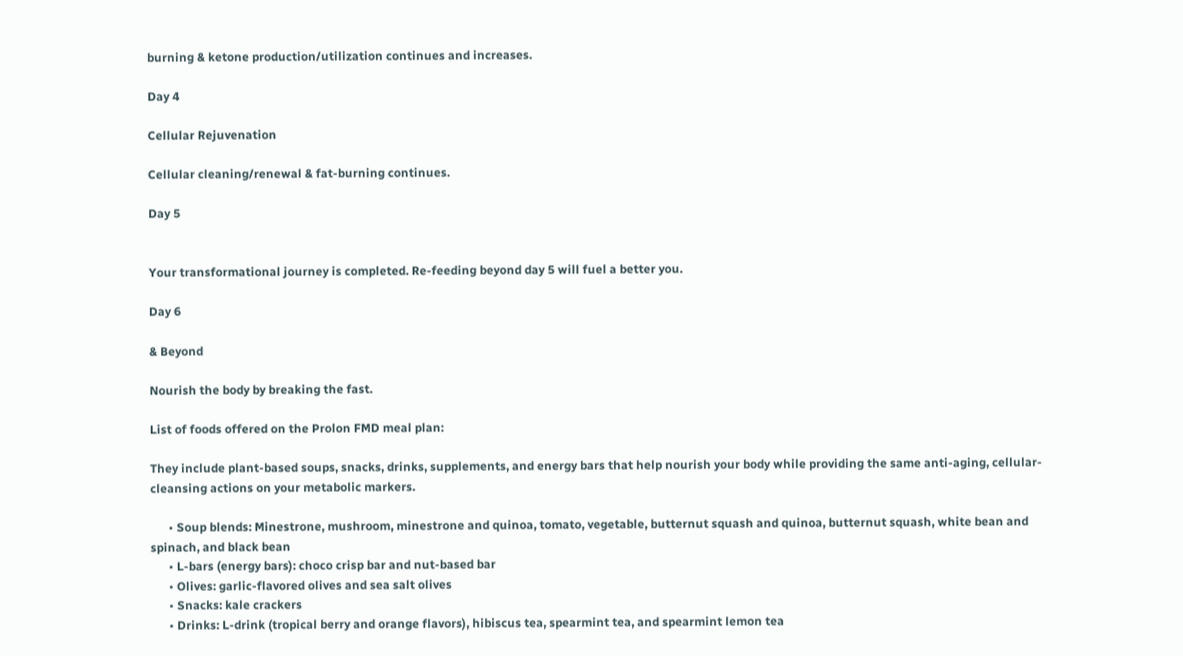burning & ketone production/utilization continues and increases.

Day 4

Cellular Rejuvenation

Cellular cleaning/renewal & fat-burning continues.

Day 5


Your transformational journey is completed. Re-feeding beyond day 5 will fuel a better you.

Day 6

& Beyond

Nourish the body by breaking the fast.

List of foods offered on the Prolon FMD meal plan:

They include plant-based soups, snacks, drinks, supplements, and energy bars that help nourish your body while providing the same anti-aging, cellular-cleansing actions on your metabolic markers.

      • Soup blends: Minestrone, mushroom, minestrone and quinoa, tomato, vegetable, butternut squash and quinoa, butternut squash, white bean and spinach, and black bean
      • L-bars (energy bars): choco crisp bar and nut-based bar
      • Olives: garlic-flavored olives and sea salt olives
      • Snacks: kale crackers
      • Drinks: L-drink (tropical berry and orange flavors), hibiscus tea, spearmint tea, and spearmint lemon tea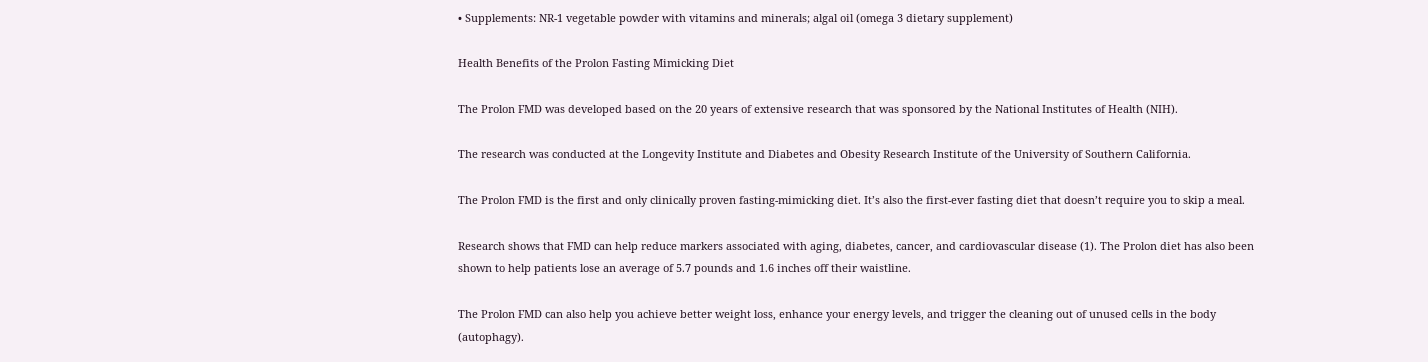• Supplements: NR-1 vegetable powder with vitamins and minerals; algal oil (omega 3 dietary supplement)

Health Benefits of the Prolon Fasting Mimicking Diet

The Prolon FMD was developed based on the 20 years of extensive research that was sponsored by the National Institutes of Health (NIH).

The research was conducted at the Longevity Institute and Diabetes and Obesity Research Institute of the University of Southern California.

The Prolon FMD is the first and only clinically proven fasting-mimicking diet. It’s also the first-ever fasting diet that doesn’t require you to skip a meal.

Research shows that FMD can help reduce markers associated with aging, diabetes, cancer, and cardiovascular disease (1). The Prolon diet has also been shown to help patients lose an average of 5.7 pounds and 1.6 inches off their waistline.

The Prolon FMD can also help you achieve better weight loss, enhance your energy levels, and trigger the cleaning out of unused cells in the body (autophagy).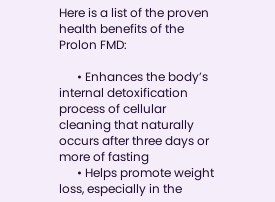Here is a list of the proven health benefits of the Prolon FMD:

      • Enhances the body’s internal detoxification process of cellular cleaning that naturally occurs after three days or more of fasting
      • Helps promote weight loss, especially in the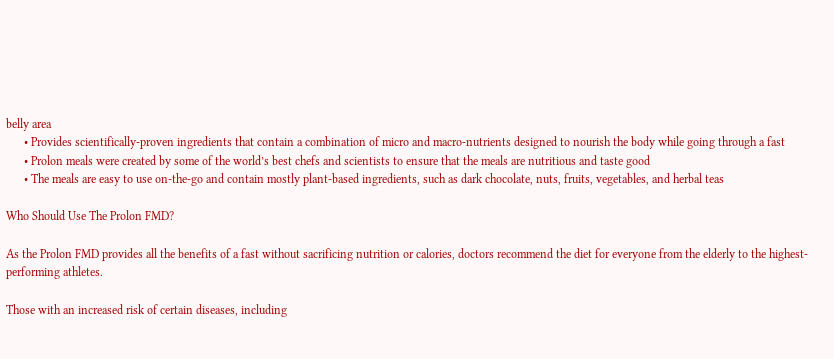belly area
      • Provides scientifically-proven ingredients that contain a combination of micro and macro-nutrients designed to nourish the body while going through a fast
      • Prolon meals were created by some of the world’s best chefs and scientists to ensure that the meals are nutritious and taste good
      • The meals are easy to use on-the-go and contain mostly plant-based ingredients, such as dark chocolate, nuts, fruits, vegetables, and herbal teas

Who Should Use The Prolon FMD?

As the Prolon FMD provides all the benefits of a fast without sacrificing nutrition or calories, doctors recommend the diet for everyone from the elderly to the highest-performing athletes.

Those with an increased risk of certain diseases, including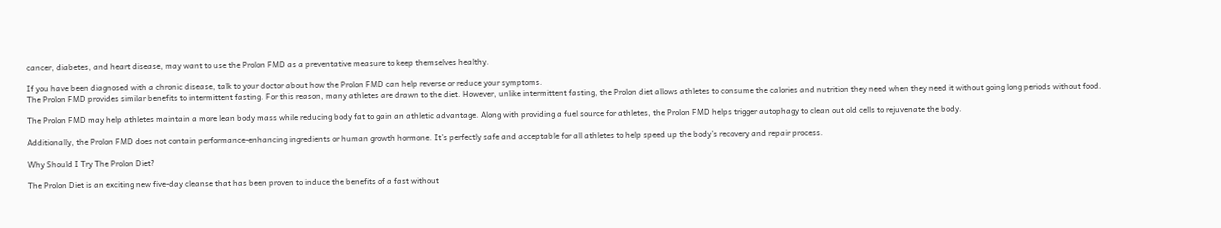cancer, diabetes, and heart disease, may want to use the Prolon FMD as a preventative measure to keep themselves healthy.

If you have been diagnosed with a chronic disease, talk to your doctor about how the Prolon FMD can help reverse or reduce your symptoms.
The Prolon FMD provides similar benefits to intermittent fasting. For this reason, many athletes are drawn to the diet. However, unlike intermittent fasting, the Prolon diet allows athletes to consume the calories and nutrition they need when they need it without going long periods without food.

The Prolon FMD may help athletes maintain a more lean body mass while reducing body fat to gain an athletic advantage. Along with providing a fuel source for athletes, the Prolon FMD helps trigger autophagy to clean out old cells to rejuvenate the body.

Additionally, the Prolon FMD does not contain performance-enhancing ingredients or human growth hormone. It’s perfectly safe and acceptable for all athletes to help speed up the body’s recovery and repair process.

Why Should I Try The Prolon Diet?

The Prolon Diet is an exciting new five-day cleanse that has been proven to induce the benefits of a fast without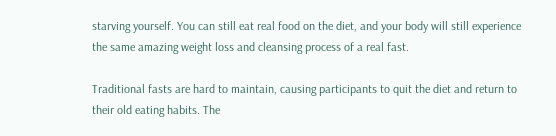starving yourself. You can still eat real food on the diet, and your body will still experience the same amazing weight loss and cleansing process of a real fast.

Traditional fasts are hard to maintain, causing participants to quit the diet and return to their old eating habits. The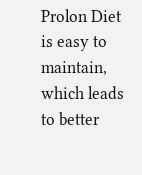Prolon Diet is easy to maintain, which leads to better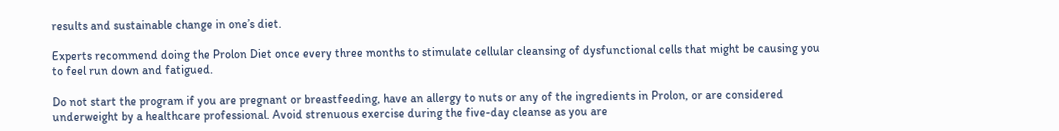results and sustainable change in one’s diet.

Experts recommend doing the Prolon Diet once every three months to stimulate cellular cleansing of dysfunctional cells that might be causing you to feel run down and fatigued.

Do not start the program if you are pregnant or breastfeeding, have an allergy to nuts or any of the ingredients in Prolon, or are considered underweight by a healthcare professional. Avoid strenuous exercise during the five-day cleanse as you are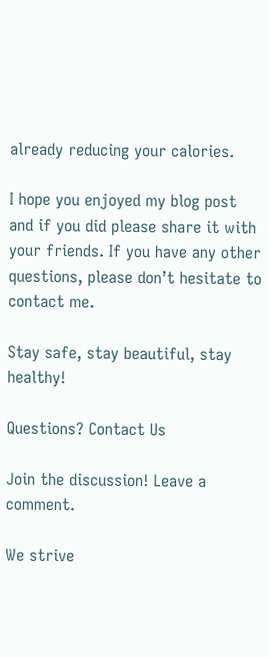already reducing your calories.

I hope you enjoyed my blog post and if you did please share it with your friends. If you have any other questions, please don’t hesitate to contact me.

Stay safe, stay beautiful, stay healthy!

Questions? Contact Us

Join the discussion! Leave a comment.

We strive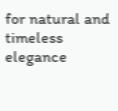for natural and timeless elegance